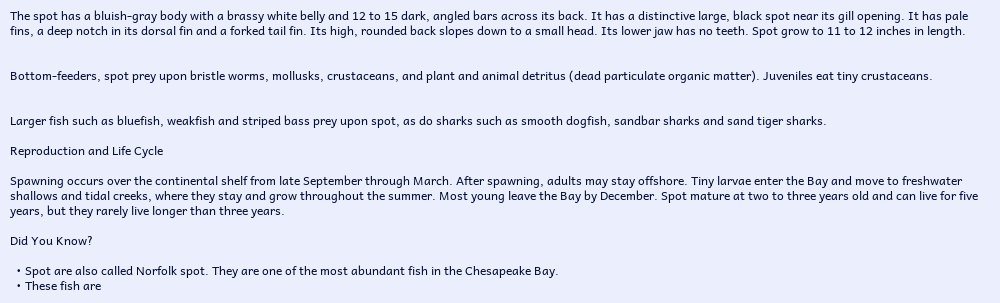The spot has a bluish-gray body with a brassy white belly and 12 to 15 dark, angled bars across its back. It has a distinctive large, black spot near its gill opening. It has pale fins, a deep notch in its dorsal fin and a forked tail fin. Its high, rounded back slopes down to a small head. Its lower jaw has no teeth. Spot grow to 11 to 12 inches in length.


Bottom-feeders, spot prey upon bristle worms, mollusks, crustaceans, and plant and animal detritus (dead particulate organic matter). Juveniles eat tiny crustaceans.


Larger fish such as bluefish, weakfish and striped bass prey upon spot, as do sharks such as smooth dogfish, sandbar sharks and sand tiger sharks.

Reproduction and Life Cycle

Spawning occurs over the continental shelf from late September through March. After spawning, adults may stay offshore. Tiny larvae enter the Bay and move to freshwater shallows and tidal creeks, where they stay and grow throughout the summer. Most young leave the Bay by December. Spot mature at two to three years old and can live for five years, but they rarely live longer than three years.

Did You Know?

  • Spot are also called Norfolk spot. They are one of the most abundant fish in the Chesapeake Bay.
  • These fish are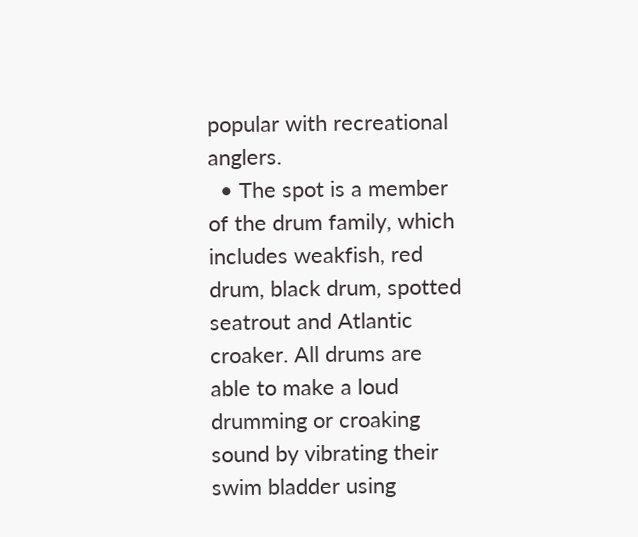popular with recreational anglers.
  • The spot is a member of the drum family, which includes weakfish, red drum, black drum, spotted seatrout and Atlantic croaker. All drums are able to make a loud drumming or croaking sound by vibrating their swim bladder using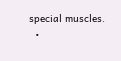special muscles.
  •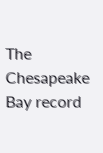The Chesapeake Bay record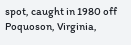spot, caught in 1980 off Poquoson, Virginia,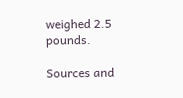weighed 2.5 pounds.

Sources and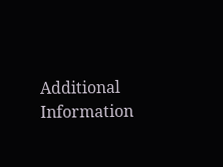Additional Information